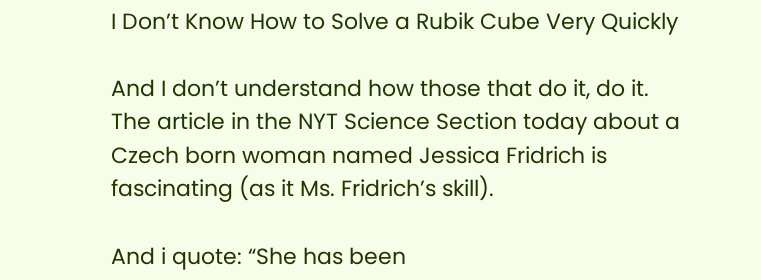I Don’t Know How to Solve a Rubik Cube Very Quickly

And I don’t understand how those that do it, do it. The article in the NYT Science Section today about a Czech born woman named Jessica Fridrich is fascinating (as it Ms. Fridrich’s skill).

And i quote: “She has been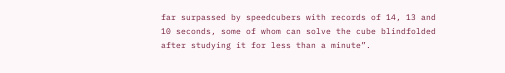far surpassed by speedcubers with records of 14, 13 and 10 seconds, some of whom can solve the cube blindfolded after studying it for less than a minute”.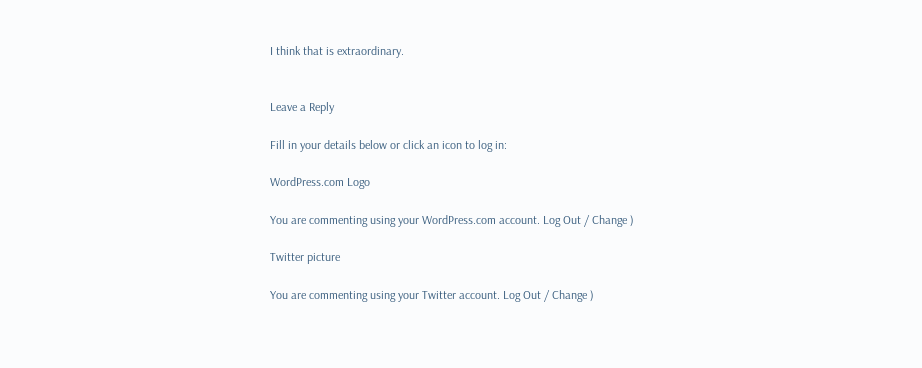I think that is extraordinary.


Leave a Reply

Fill in your details below or click an icon to log in:

WordPress.com Logo

You are commenting using your WordPress.com account. Log Out / Change )

Twitter picture

You are commenting using your Twitter account. Log Out / Change )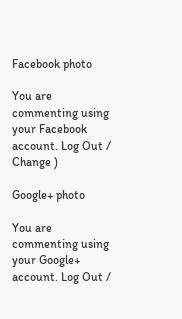Facebook photo

You are commenting using your Facebook account. Log Out / Change )

Google+ photo

You are commenting using your Google+ account. Log Out /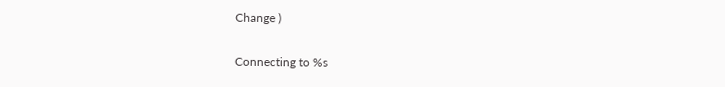Change )

Connecting to %s